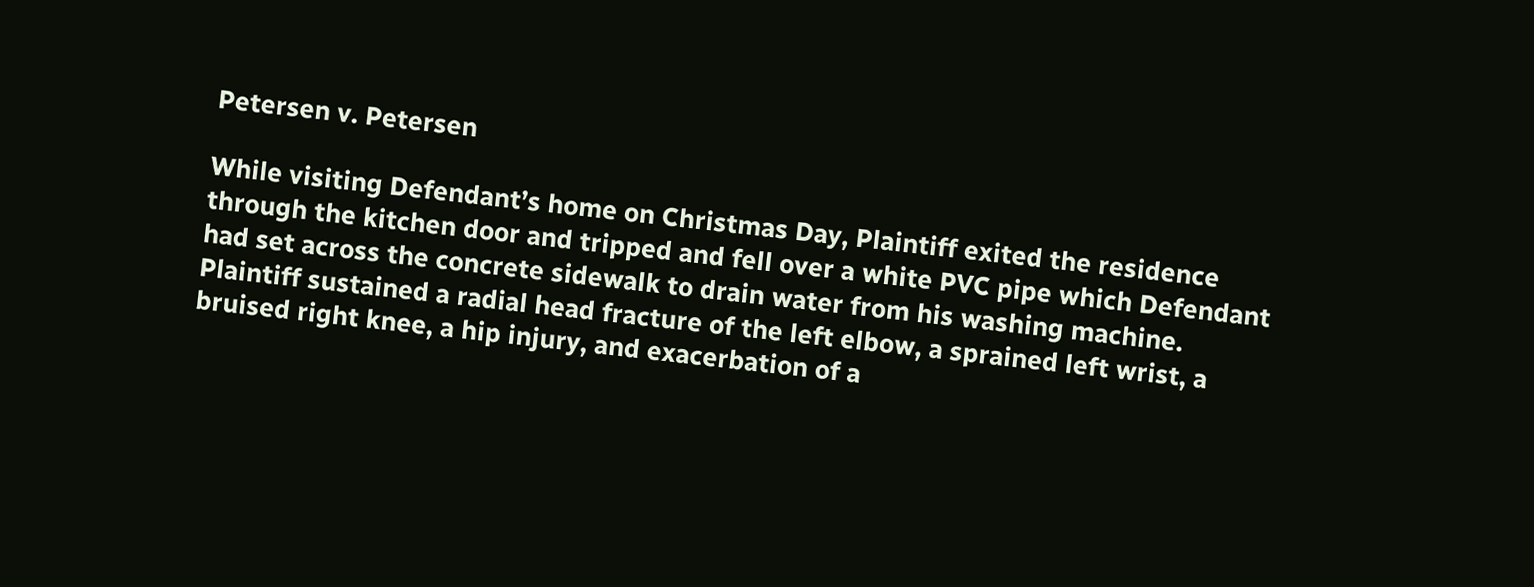Petersen v. Petersen

While visiting Defendant’s home on Christmas Day, Plaintiff exited the residence through the kitchen door and tripped and fell over a white PVC pipe which Defendant had set across the concrete sidewalk to drain water from his washing machine. Plaintiff sustained a radial head fracture of the left elbow, a sprained left wrist, a bruised right knee, a hip injury, and exacerbation of a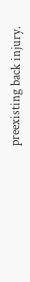preexisting back injury.